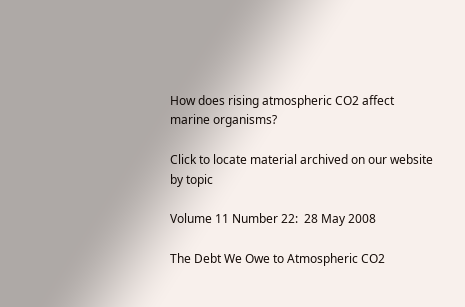How does rising atmospheric CO2 affect marine organisms?

Click to locate material archived on our website by topic

Volume 11 Number 22:  28 May 2008

The Debt We Owe to Atmospheric CO2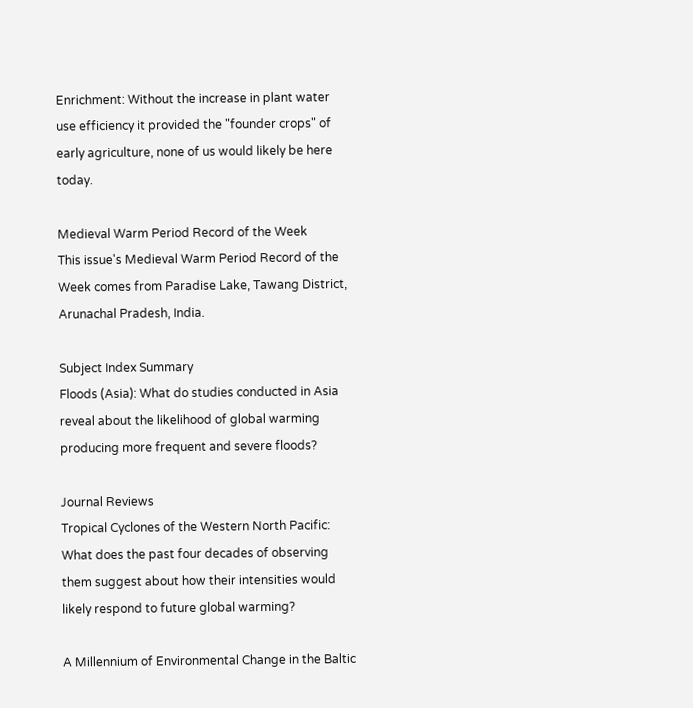Enrichment: Without the increase in plant water use efficiency it provided the "founder crops" of early agriculture, none of us would likely be here today.

Medieval Warm Period Record of the Week
This issue's Medieval Warm Period Record of the Week comes from Paradise Lake, Tawang District, Arunachal Pradesh, India.

Subject Index Summary
Floods (Asia): What do studies conducted in Asia reveal about the likelihood of global warming producing more frequent and severe floods?

Journal Reviews
Tropical Cyclones of the Western North Pacific: What does the past four decades of observing them suggest about how their intensities would likely respond to future global warming?

A Millennium of Environmental Change in the Baltic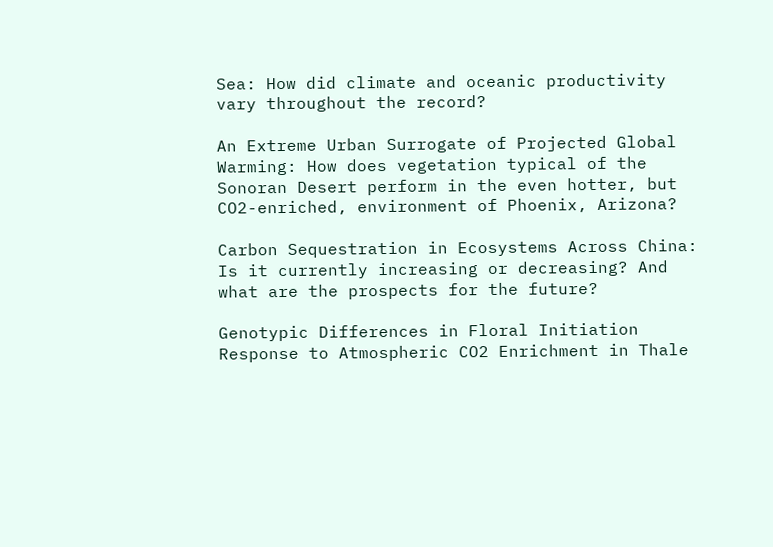Sea: How did climate and oceanic productivity vary throughout the record?

An Extreme Urban Surrogate of Projected Global Warming: How does vegetation typical of the Sonoran Desert perform in the even hotter, but CO2-enriched, environment of Phoenix, Arizona?

Carbon Sequestration in Ecosystems Across China: Is it currently increasing or decreasing? And what are the prospects for the future?

Genotypic Differences in Floral Initiation Response to Atmospheric CO2 Enrichment in Thale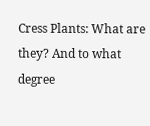Cress Plants: What are they? And to what degree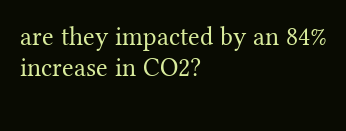are they impacted by an 84% increase in CO2?